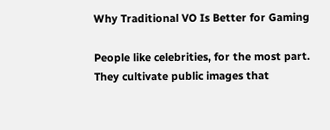Why Traditional VO Is Better for Gaming

People like celebrities, for the most part. They cultivate public images that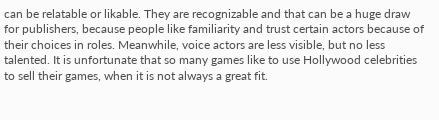can be relatable or likable. They are recognizable and that can be a huge draw for publishers, because people like familiarity and trust certain actors because of their choices in roles. Meanwhile, voice actors are less visible, but no less talented. It is unfortunate that so many games like to use Hollywood celebrities to sell their games, when it is not always a great fit.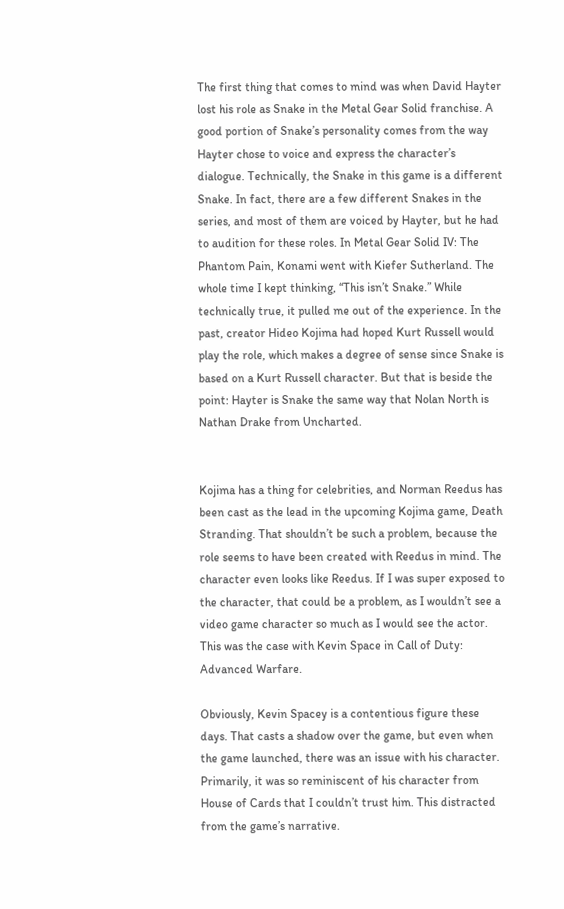The first thing that comes to mind was when David Hayter lost his role as Snake in the Metal Gear Solid franchise. A good portion of Snake’s personality comes from the way Hayter chose to voice and express the character’s dialogue. Technically, the Snake in this game is a different Snake. In fact, there are a few different Snakes in the series, and most of them are voiced by Hayter, but he had to audition for these roles. In Metal Gear Solid IV: The Phantom Pain, Konami went with Kiefer Sutherland. The whole time I kept thinking, “This isn’t Snake.” While technically true, it pulled me out of the experience. In the past, creator Hideo Kojima had hoped Kurt Russell would play the role, which makes a degree of sense since Snake is based on a Kurt Russell character. But that is beside the point: Hayter is Snake the same way that Nolan North is Nathan Drake from Uncharted.


Kojima has a thing for celebrities, and Norman Reedus has been cast as the lead in the upcoming Kojima game, Death Stranding. That shouldn’t be such a problem, because the role seems to have been created with Reedus in mind. The character even looks like Reedus. If I was super exposed to the character, that could be a problem, as I wouldn’t see a video game character so much as I would see the actor. This was the case with Kevin Space in Call of Duty: Advanced Warfare.

Obviously, Kevin Spacey is a contentious figure these days. That casts a shadow over the game, but even when the game launched, there was an issue with his character. Primarily, it was so reminiscent of his character from House of Cards that I couldn’t trust him. This distracted from the game’s narrative.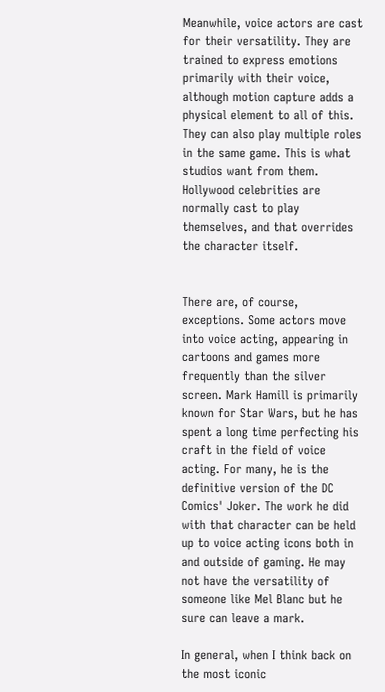Meanwhile, voice actors are cast for their versatility. They are trained to express emotions primarily with their voice, although motion capture adds a physical element to all of this. They can also play multiple roles in the same game. This is what studios want from them. Hollywood celebrities are normally cast to play themselves, and that overrides the character itself.


There are, of course, exceptions. Some actors move into voice acting, appearing in cartoons and games more frequently than the silver screen. Mark Hamill is primarily known for Star Wars, but he has spent a long time perfecting his craft in the field of voice acting. For many, he is the definitive version of the DC Comics' Joker. The work he did with that character can be held up to voice acting icons both in and outside of gaming. He may not have the versatility of someone like Mel Blanc but he sure can leave a mark.

In general, when I think back on the most iconic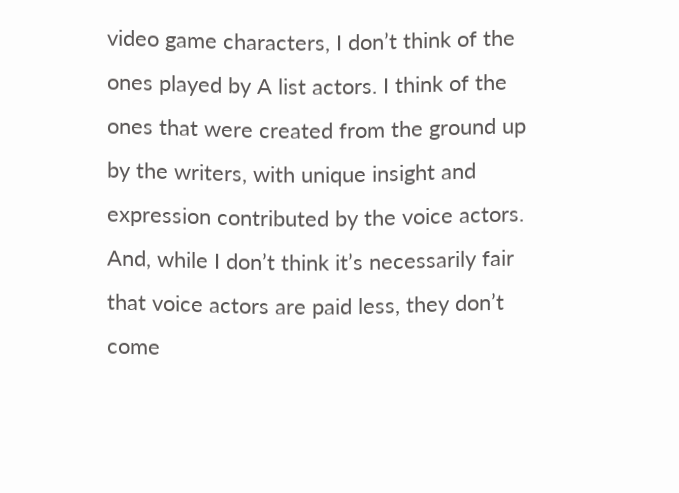video game characters, I don’t think of the ones played by A list actors. I think of the ones that were created from the ground up by the writers, with unique insight and expression contributed by the voice actors. And, while I don’t think it’s necessarily fair that voice actors are paid less, they don’t come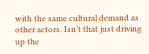with the same cultural demand as other actors. Isn’t that just driving up the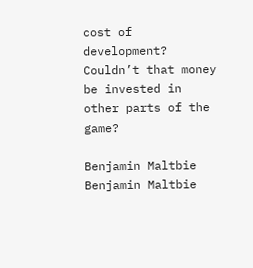cost of development? Couldn’t that money be invested in other parts of the game?

Benjamin Maltbie
Benjamin Maltbie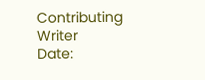Contributing Writer
Date: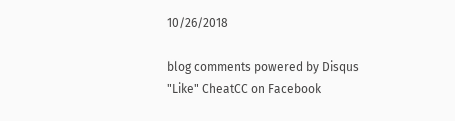10/26/2018

blog comments powered by Disqus
"Like" CheatCC on Facebook